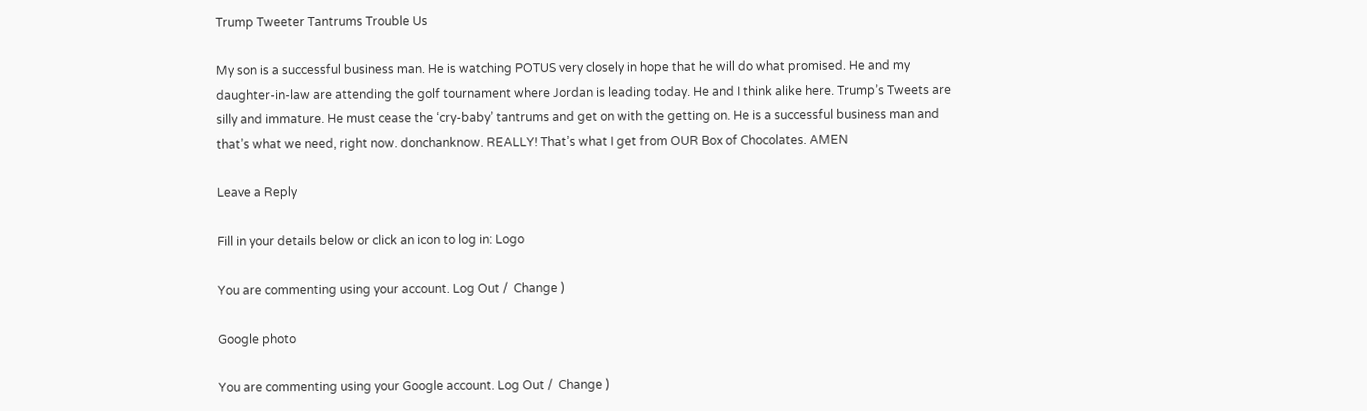Trump Tweeter Tantrums Trouble Us

My son is a successful business man. He is watching POTUS very closely in hope that he will do what promised. He and my daughter-in-law are attending the golf tournament where Jordan is leading today. He and I think alike here. Trump’s Tweets are silly and immature. He must cease the ‘cry-baby’ tantrums and get on with the getting on. He is a successful business man and that’s what we need, right now. donchanknow. REALLY! That’s what I get from OUR Box of Chocolates. AMEN

Leave a Reply

Fill in your details below or click an icon to log in: Logo

You are commenting using your account. Log Out /  Change )

Google photo

You are commenting using your Google account. Log Out /  Change )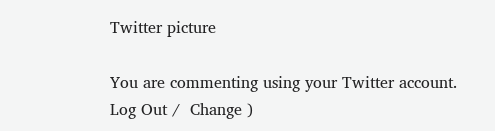Twitter picture

You are commenting using your Twitter account. Log Out /  Change )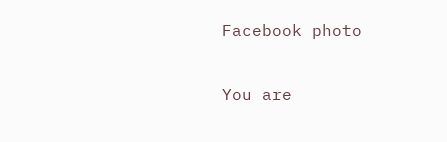Facebook photo

You are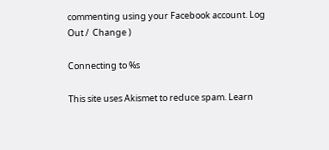commenting using your Facebook account. Log Out /  Change )

Connecting to %s

This site uses Akismet to reduce spam. Learn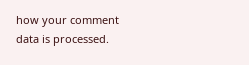how your comment data is processed.